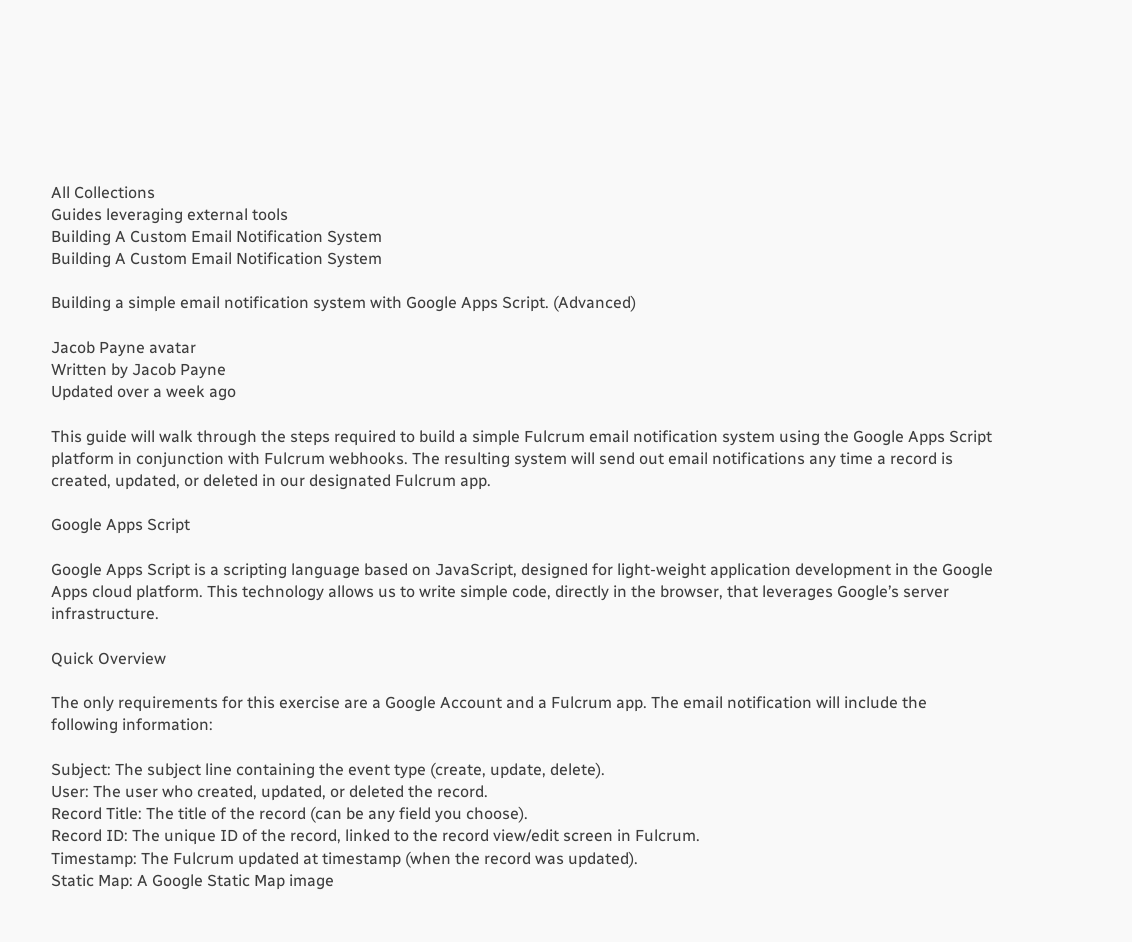All Collections
Guides leveraging external tools
Building A Custom Email Notification System
Building A Custom Email Notification System

Building a simple email notification system with Google Apps Script. (Advanced)

Jacob Payne avatar
Written by Jacob Payne
Updated over a week ago

This guide will walk through the steps required to build a simple Fulcrum email notification system using the Google Apps Script platform in conjunction with Fulcrum webhooks. The resulting system will send out email notifications any time a record is created, updated, or deleted in our designated Fulcrum app.

Google Apps Script

Google Apps Script is a scripting language based on JavaScript, designed for light-weight application development in the Google Apps cloud platform. This technology allows us to write simple code, directly in the browser, that leverages Google’s server infrastructure.

Quick Overview

The only requirements for this exercise are a Google Account and a Fulcrum app. The email notification will include the following information:

Subject: The subject line containing the event type (create, update, delete).
User: The user who created, updated, or deleted the record.
Record Title: The title of the record (can be any field you choose).
Record ID: The unique ID of the record, linked to the record view/edit screen in Fulcrum.
Timestamp: The Fulcrum updated at timestamp (when the record was updated).
Static Map: A Google Static Map image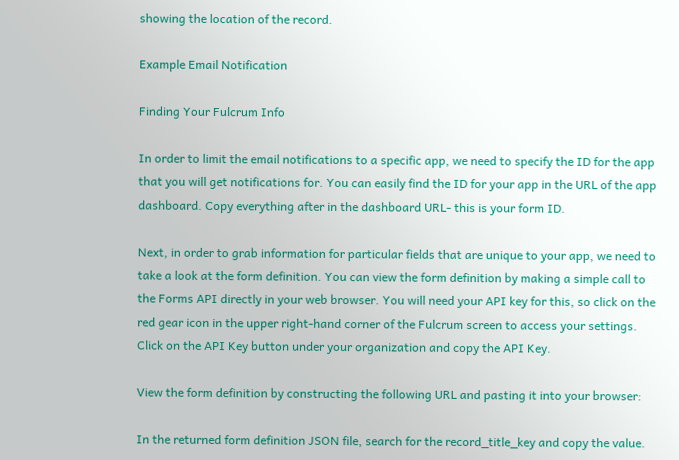showing the location of the record.

Example Email Notification

Finding Your Fulcrum Info

In order to limit the email notifications to a specific app, we need to specify the ID for the app that you will get notifications for. You can easily find the ID for your app in the URL of the app dashboard. Copy everything after in the dashboard URL- this is your form ID.

Next, in order to grab information for particular fields that are unique to your app, we need to take a look at the form definition. You can view the form definition by making a simple call to the Forms API directly in your web browser. You will need your API key for this, so click on the red gear icon in the upper right-hand corner of the Fulcrum screen to access your settings. Click on the API Key button under your organization and copy the API Key.

View the form definition by constructing the following URL and pasting it into your browser:

In the returned form definition JSON file, search for the record_title_key and copy the value.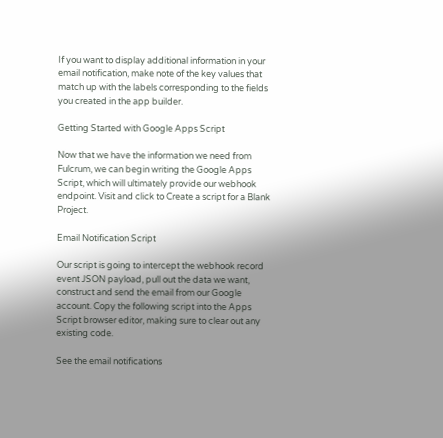If you want to display additional information in your email notification, make note of the key values that match up with the labels corresponding to the fields you created in the app builder.

Getting Started with Google Apps Script

Now that we have the information we need from Fulcrum, we can begin writing the Google Apps Script, which will ultimately provide our webhook endpoint. Visit and click to Create a script for a Blank Project.

Email Notification Script

Our script is going to intercept the webhook record event JSON payload, pull out the data we want, construct and send the email from our Google account. Copy the following script into the Apps Script browser editor, making sure to clear out any existing code.

See the email notifications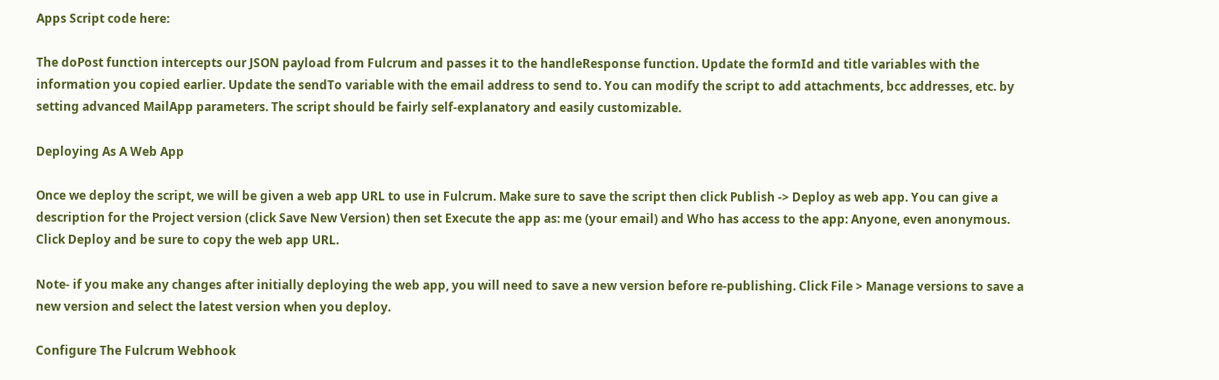Apps Script code here:

The doPost function intercepts our JSON payload from Fulcrum and passes it to the handleResponse function. Update the formId and title variables with the information you copied earlier. Update the sendTo variable with the email address to send to. You can modify the script to add attachments, bcc addresses, etc. by setting advanced MailApp parameters. The script should be fairly self-explanatory and easily customizable.

Deploying As A Web App

Once we deploy the script, we will be given a web app URL to use in Fulcrum. Make sure to save the script then click Publish -> Deploy as web app. You can give a description for the Project version (click Save New Version) then set Execute the app as: me (your email) and Who has access to the app: Anyone, even anonymous. Click Deploy and be sure to copy the web app URL.

Note- if you make any changes after initially deploying the web app, you will need to save a new version before re-publishing. Click File > Manage versions to save a new version and select the latest version when you deploy.

Configure The Fulcrum Webhook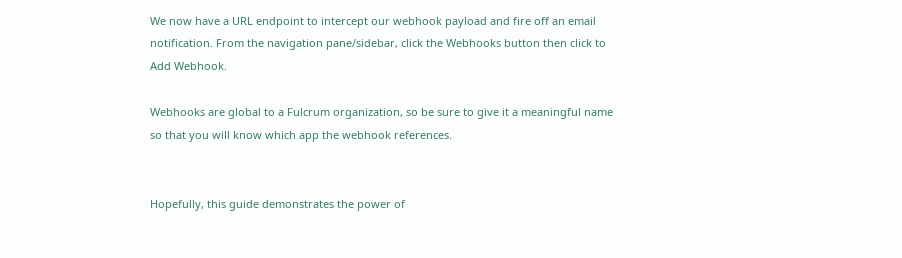We now have a URL endpoint to intercept our webhook payload and fire off an email notification. From the navigation pane/sidebar, click the Webhooks button then click to Add Webhook.

Webhooks are global to a Fulcrum organization, so be sure to give it a meaningful name so that you will know which app the webhook references.


Hopefully, this guide demonstrates the power of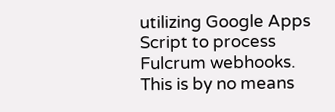utilizing Google Apps Script to process Fulcrum webhooks. This is by no means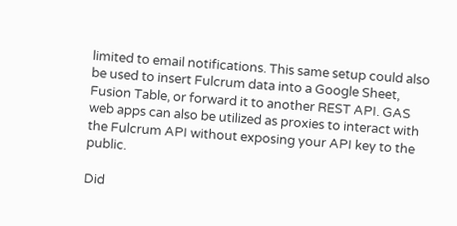limited to email notifications. This same setup could also be used to insert Fulcrum data into a Google Sheet, Fusion Table, or forward it to another REST API. GAS web apps can also be utilized as proxies to interact with the Fulcrum API without exposing your API key to the public.

Did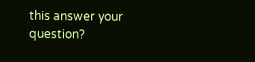this answer your question?